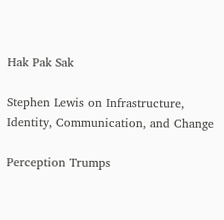Hak Pak Sak

Stephen Lewis on Infrastructure, Identity, Communication, and Change

Perception Trumps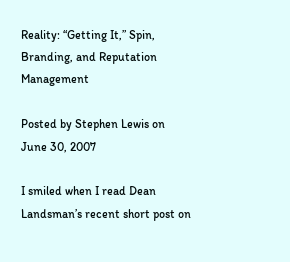Reality: “Getting It,” Spin, Branding, and Reputation Management

Posted by Stephen Lewis on June 30, 2007

I smiled when I read Dean Landsman’s recent short post on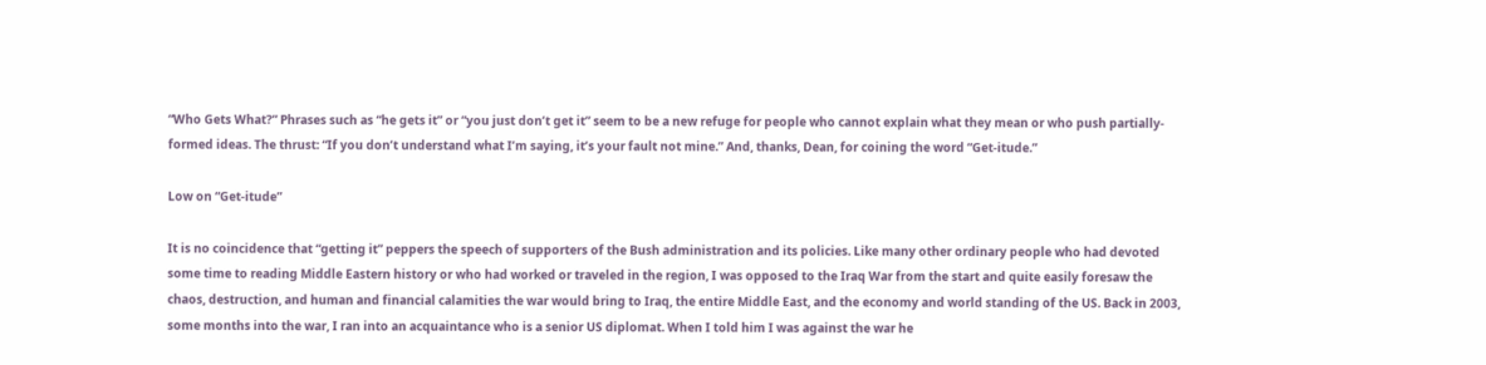“Who Gets What?” Phrases such as “he gets it” or “you just don’t get it” seem to be a new refuge for people who cannot explain what they mean or who push partially-formed ideas. The thrust: “If you don’t understand what I’m saying, it’s your fault not mine.” And, thanks, Dean, for coining the word “Get-itude.”

Low on “Get-itude”

It is no coincidence that “getting it” peppers the speech of supporters of the Bush administration and its policies. Like many other ordinary people who had devoted some time to reading Middle Eastern history or who had worked or traveled in the region, I was opposed to the Iraq War from the start and quite easily foresaw the chaos, destruction, and human and financial calamities the war would bring to Iraq, the entire Middle East, and the economy and world standing of the US. Back in 2003, some months into the war, I ran into an acquaintance who is a senior US diplomat. When I told him I was against the war he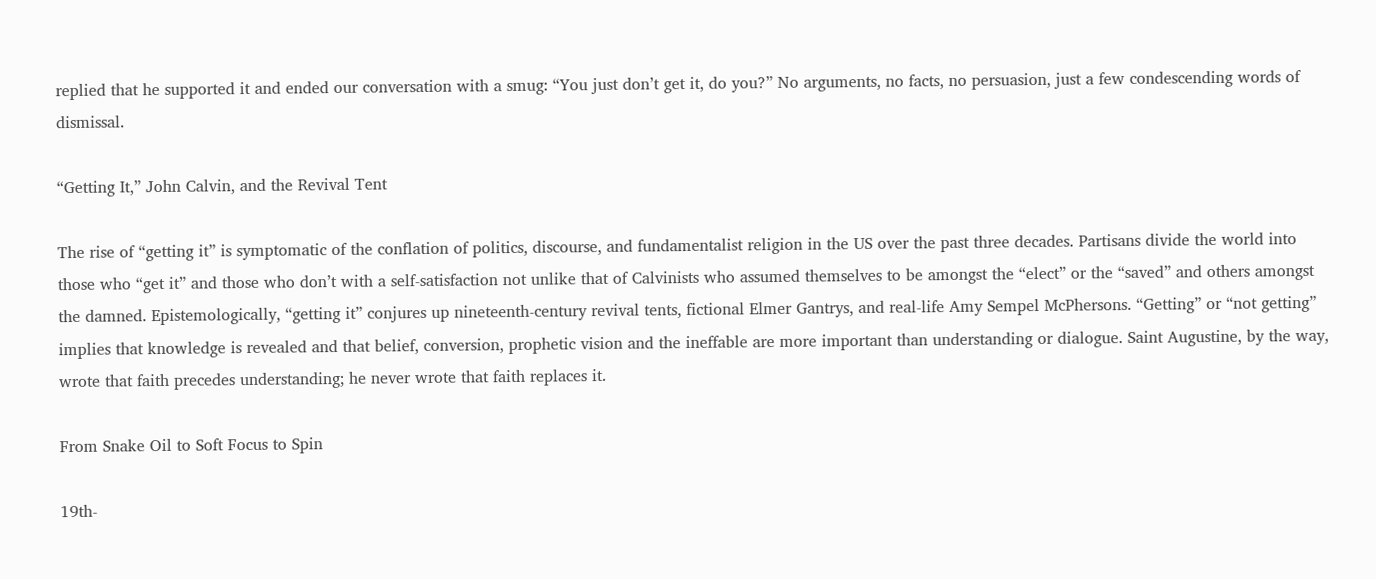replied that he supported it and ended our conversation with a smug: “You just don’t get it, do you?” No arguments, no facts, no persuasion, just a few condescending words of dismissal.

“Getting It,” John Calvin, and the Revival Tent

The rise of “getting it” is symptomatic of the conflation of politics, discourse, and fundamentalist religion in the US over the past three decades. Partisans divide the world into those who “get it” and those who don’t with a self-satisfaction not unlike that of Calvinists who assumed themselves to be amongst the “elect” or the “saved” and others amongst the damned. Epistemologically, “getting it” conjures up nineteenth-century revival tents, fictional Elmer Gantrys, and real-life Amy Sempel McPhersons. “Getting” or “not getting” implies that knowledge is revealed and that belief, conversion, prophetic vision and the ineffable are more important than understanding or dialogue. Saint Augustine, by the way, wrote that faith precedes understanding; he never wrote that faith replaces it.

From Snake Oil to Soft Focus to Spin

19th-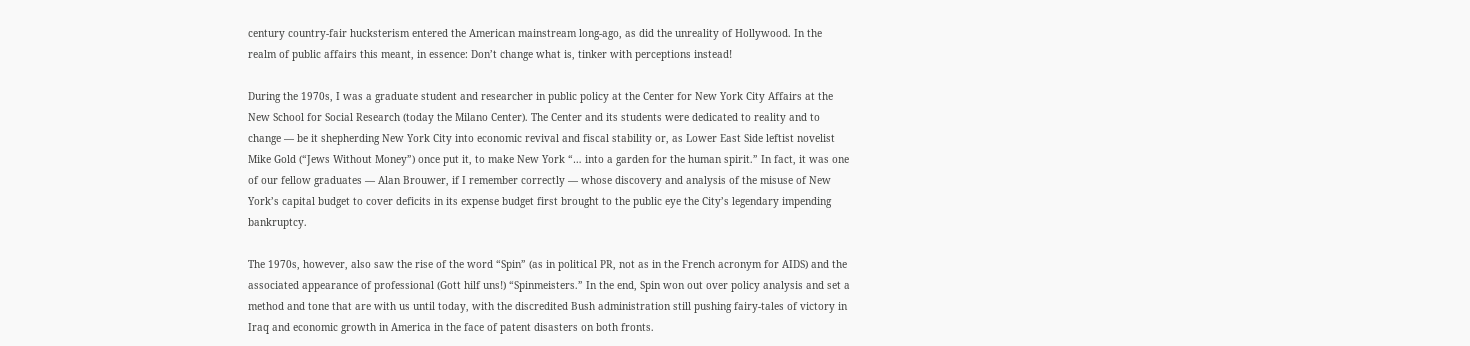century country-fair hucksterism entered the American mainstream long-ago, as did the unreality of Hollywood. In the realm of public affairs this meant, in essence: Don’t change what is, tinker with perceptions instead!

During the 1970s, I was a graduate student and researcher in public policy at the Center for New York City Affairs at the New School for Social Research (today the Milano Center). The Center and its students were dedicated to reality and to change — be it shepherding New York City into economic revival and fiscal stability or, as Lower East Side leftist novelist Mike Gold (“Jews Without Money”) once put it, to make New York “… into a garden for the human spirit.” In fact, it was one of our fellow graduates — Alan Brouwer, if I remember correctly — whose discovery and analysis of the misuse of New York’s capital budget to cover deficits in its expense budget first brought to the public eye the City’s legendary impending bankruptcy.

The 1970s, however, also saw the rise of the word “Spin” (as in political PR, not as in the French acronym for AIDS) and the associated appearance of professional (Gott hilf uns!) “Spinmeisters.” In the end, Spin won out over policy analysis and set a method and tone that are with us until today, with the discredited Bush administration still pushing fairy-tales of victory in Iraq and economic growth in America in the face of patent disasters on both fronts.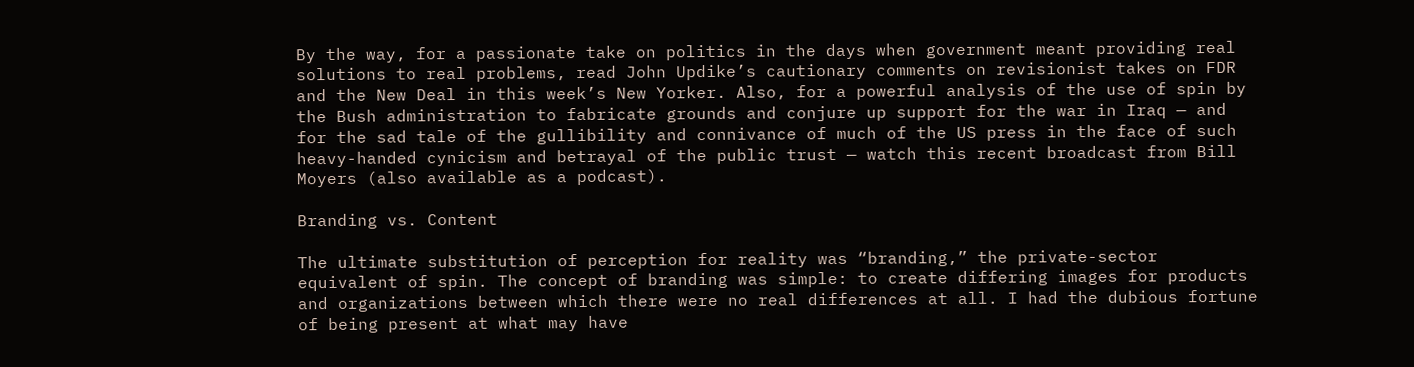By the way, for a passionate take on politics in the days when government meant providing real solutions to real problems, read John Updike’s cautionary comments on revisionist takes on FDR and the New Deal in this week’s New Yorker. Also, for a powerful analysis of the use of spin by the Bush administration to fabricate grounds and conjure up support for the war in Iraq — and for the sad tale of the gullibility and connivance of much of the US press in the face of such heavy-handed cynicism and betrayal of the public trust — watch this recent broadcast from Bill Moyers (also available as a podcast).

Branding vs. Content

The ultimate substitution of perception for reality was “branding,” the private-sector equivalent of spin. The concept of branding was simple: to create differing images for products and organizations between which there were no real differences at all. I had the dubious fortune of being present at what may have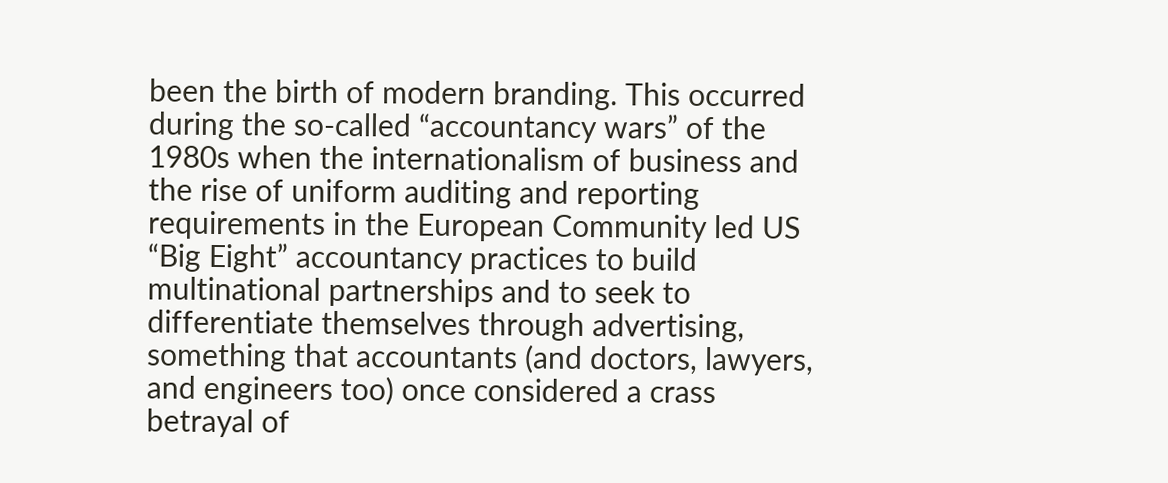been the birth of modern branding. This occurred during the so-called “accountancy wars” of the 1980s when the internationalism of business and the rise of uniform auditing and reporting requirements in the European Community led US “Big Eight” accountancy practices to build multinational partnerships and to seek to differentiate themselves through advertising, something that accountants (and doctors, lawyers, and engineers too) once considered a crass betrayal of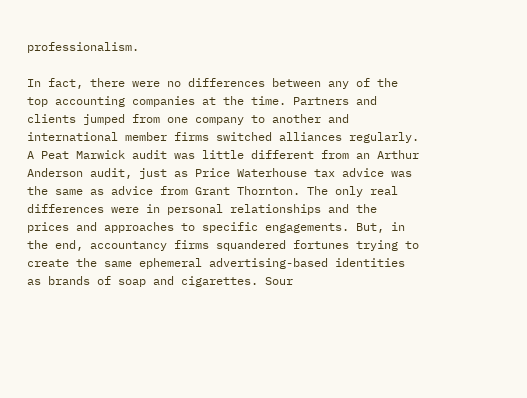professionalism.

In fact, there were no differences between any of the top accounting companies at the time. Partners and clients jumped from one company to another and international member firms switched alliances regularly. A Peat Marwick audit was little different from an Arthur Anderson audit, just as Price Waterhouse tax advice was the same as advice from Grant Thornton. The only real differences were in personal relationships and the prices and approaches to specific engagements. But, in the end, accountancy firms squandered fortunes trying to create the same ephemeral advertising-based identities as brands of soap and cigarettes. Sour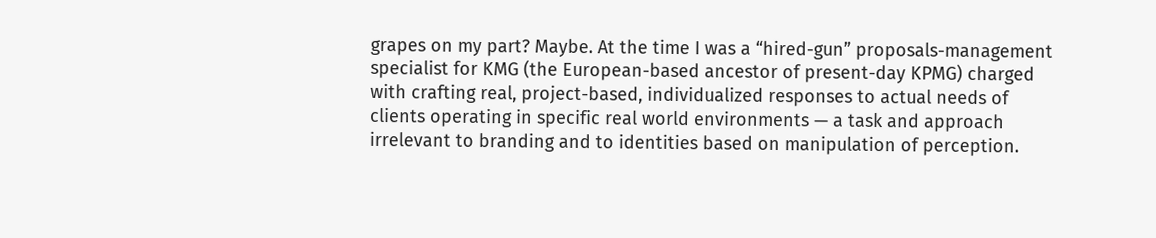grapes on my part? Maybe. At the time I was a “hired-gun” proposals-management specialist for KMG (the European-based ancestor of present-day KPMG) charged with crafting real, project-based, individualized responses to actual needs of clients operating in specific real world environments — a task and approach irrelevant to branding and to identities based on manipulation of perception.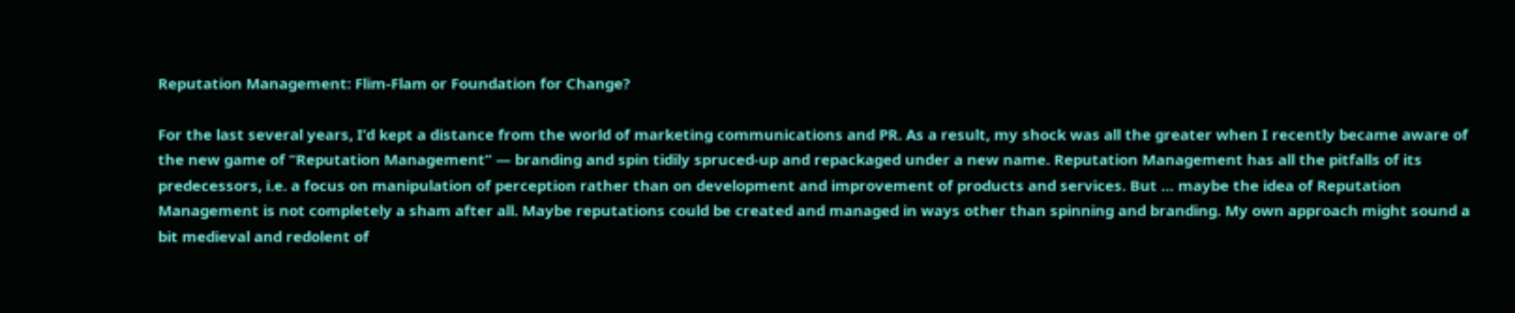Reputation Management: Flim-Flam or Foundation for Change?

For the last several years, I’d kept a distance from the world of marketing communications and PR. As a result, my shock was all the greater when I recently became aware of the new game of “Reputation Management” — branding and spin tidily spruced-up and repackaged under a new name. Reputation Management has all the pitfalls of its predecessors, i.e. a focus on manipulation of perception rather than on development and improvement of products and services. But … maybe the idea of Reputation Management is not completely a sham after all. Maybe reputations could be created and managed in ways other than spinning and branding. My own approach might sound a bit medieval and redolent of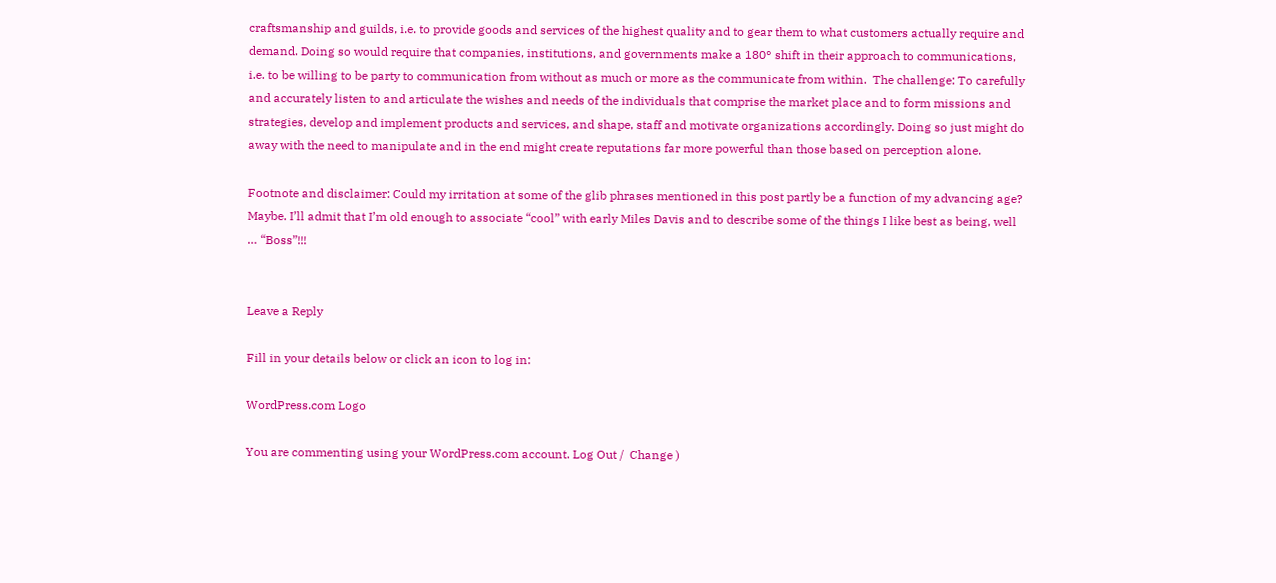craftsmanship and guilds, i.e. to provide goods and services of the highest quality and to gear them to what customers actually require and demand. Doing so would require that companies, institutions, and governments make a 180° shift in their approach to communications, i.e. to be willing to be party to communication from without as much or more as the communicate from within.  The challenge: To carefully and accurately listen to and articulate the wishes and needs of the individuals that comprise the market place and to form missions and strategies, develop and implement products and services, and shape, staff and motivate organizations accordingly. Doing so just might do away with the need to manipulate and in the end might create reputations far more powerful than those based on perception alone.

Footnote and disclaimer: Could my irritation at some of the glib phrases mentioned in this post partly be a function of my advancing age? Maybe. I’ll admit that I’m old enough to associate “cool” with early Miles Davis and to describe some of the things I like best as being, well … “Boss”!!!


Leave a Reply

Fill in your details below or click an icon to log in:

WordPress.com Logo

You are commenting using your WordPress.com account. Log Out /  Change )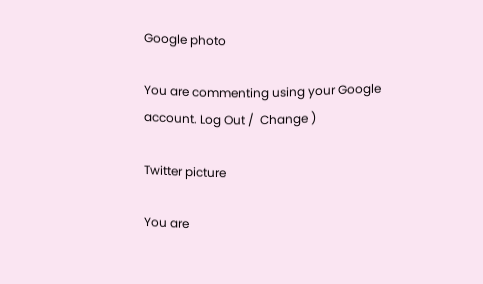Google photo

You are commenting using your Google account. Log Out /  Change )

Twitter picture

You are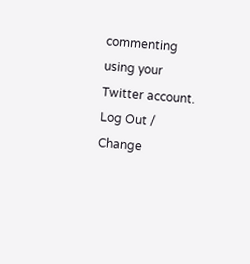commenting using your Twitter account. Log Out /  Change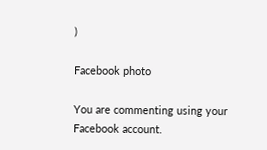)

Facebook photo

You are commenting using your Facebook account.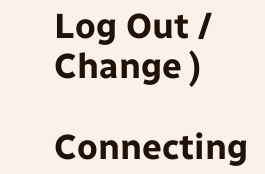Log Out /  Change )

Connecting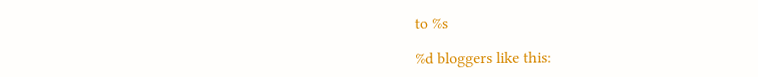to %s

%d bloggers like this: